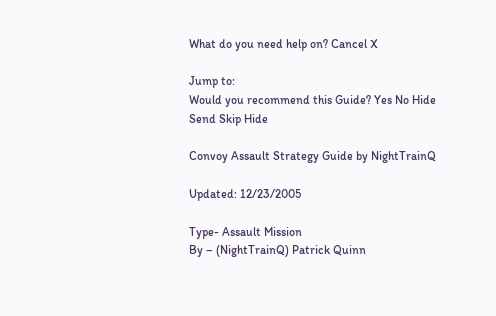What do you need help on? Cancel X

Jump to:
Would you recommend this Guide? Yes No Hide
Send Skip Hide

Convoy Assault Strategy Guide by NightTrainQ

Updated: 12/23/2005

Type- Assault Mission
By – (NightTrainQ) Patrick Quinn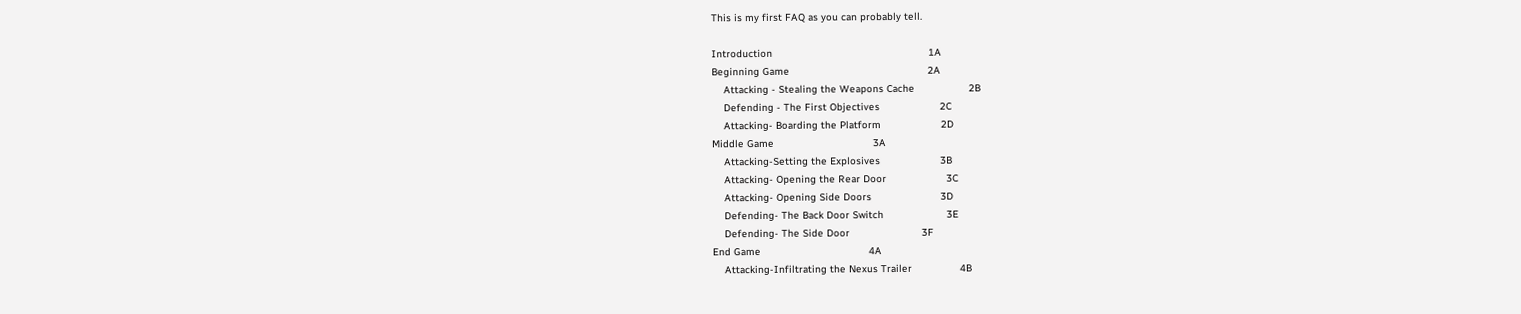This is my first FAQ as you can probably tell.

Introduction                                                    1A
Beginning Game                                              2A
    Attacking - Stealing the Weapons Cache                  2B
    Defending - The First Objectives                    2C
    Attacking- Boarding the Platform                    2D
Middle Game                                 3A
    Attacking-Setting the Explosives                    3B
    Attacking- Opening the Rear Door                    3C
    Attacking- Opening Side Doors                       3D
    Defending- The Back Door Switch                     3E
    Defending- The Side Door                        3F
End Game                                    4A
    Attacking-Infiltrating the Nexus Trailer                4B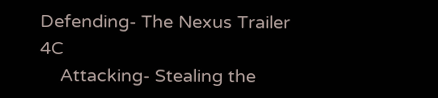Defending- The Nexus Trailer                        4C
    Attacking- Stealing the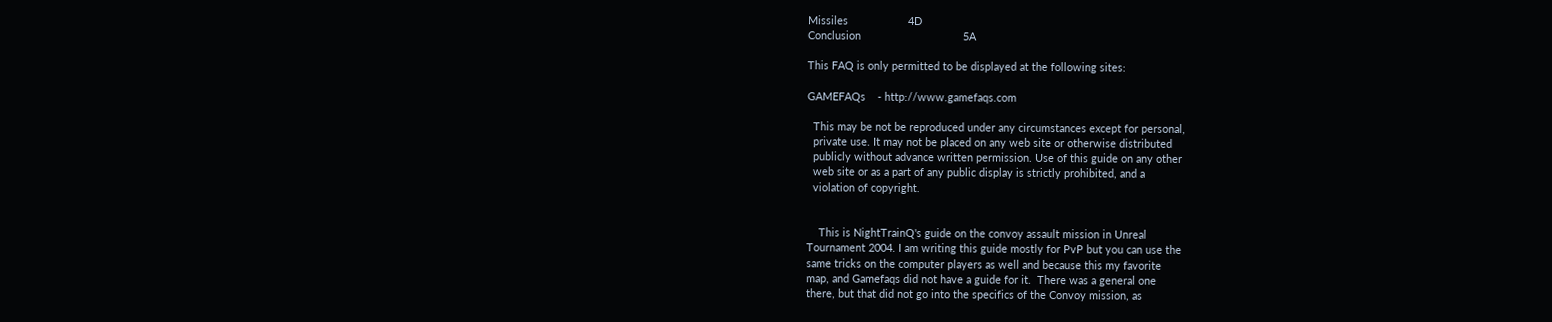Missiles                    4D
Conclusion                                  5A

This FAQ is only permitted to be displayed at the following sites:

GAMEFAQs    - http://www.gamefaqs.com

  This may be not be reproduced under any circumstances except for personal,
  private use. It may not be placed on any web site or otherwise distributed
  publicly without advance written permission. Use of this guide on any other
  web site or as a part of any public display is strictly prohibited, and a
  violation of copyright.


    This is NightTrainQ's guide on the convoy assault mission in Unreal
Tournament 2004. I am writing this guide mostly for PvP but you can use the
same tricks on the computer players as well and because this my favorite
map, and Gamefaqs did not have a guide for it.  There was a general one
there, but that did not go into the specifics of the Convoy mission, as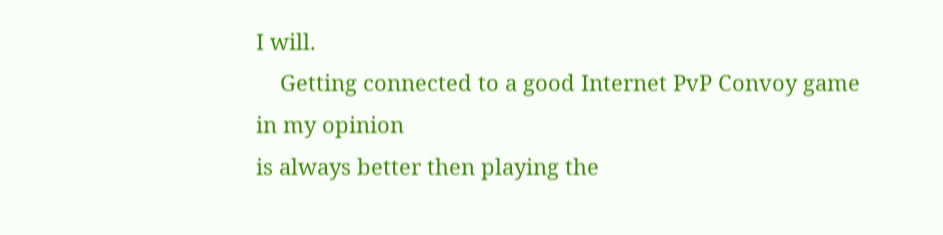I will.
    Getting connected to a good Internet PvP Convoy game in my opinion
is always better then playing the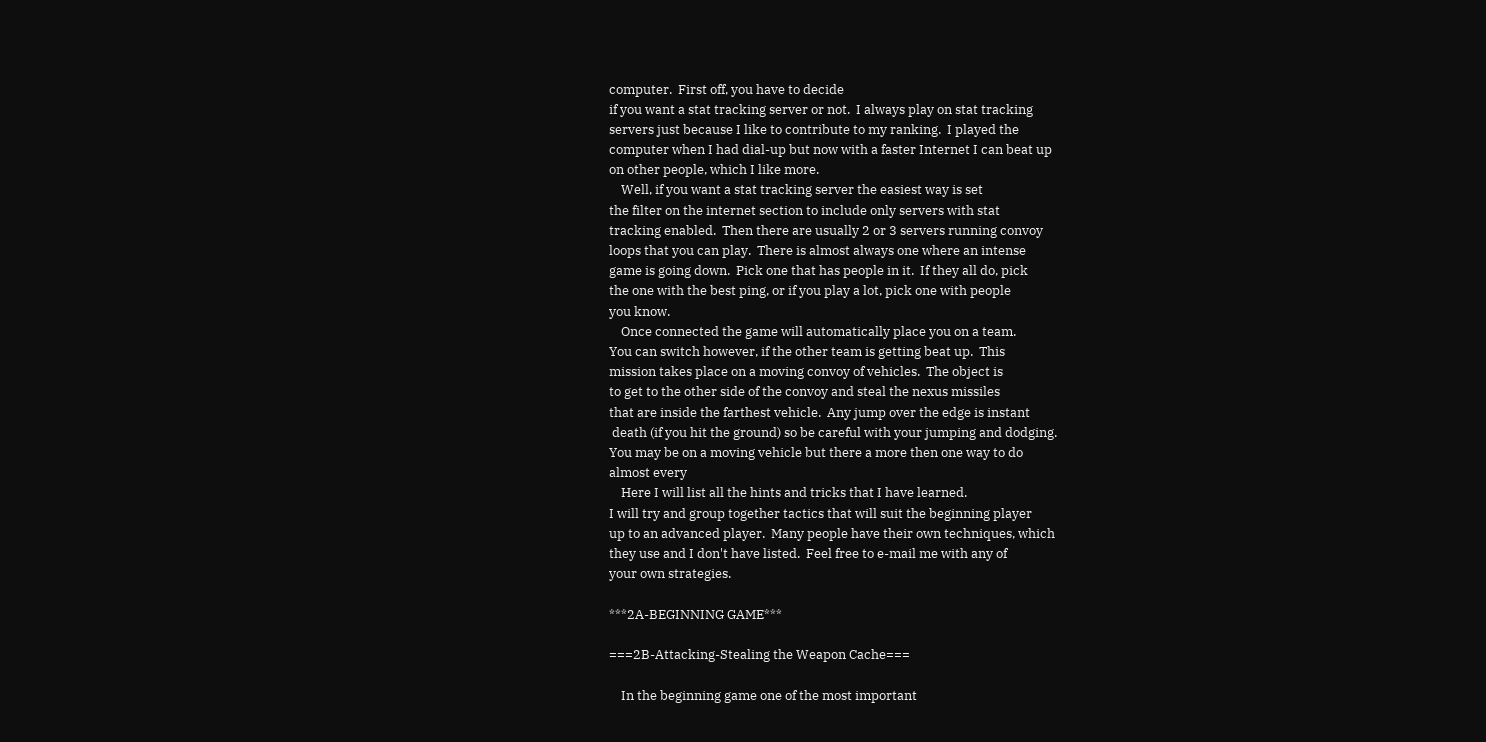computer.  First off, you have to decide
if you want a stat tracking server or not.  I always play on stat tracking
servers just because I like to contribute to my ranking.  I played the
computer when I had dial-up but now with a faster Internet I can beat up
on other people, which I like more.
    Well, if you want a stat tracking server the easiest way is set
the filter on the internet section to include only servers with stat
tracking enabled.  Then there are usually 2 or 3 servers running convoy
loops that you can play.  There is almost always one where an intense
game is going down.  Pick one that has people in it.  If they all do, pick
the one with the best ping, or if you play a lot, pick one with people
you know.
    Once connected the game will automatically place you on a team.
You can switch however, if the other team is getting beat up.  This
mission takes place on a moving convoy of vehicles.  The object is
to get to the other side of the convoy and steal the nexus missiles
that are inside the farthest vehicle.  Any jump over the edge is instant
 death (if you hit the ground) so be careful with your jumping and dodging.
You may be on a moving vehicle but there a more then one way to do
almost every
    Here I will list all the hints and tricks that I have learned.
I will try and group together tactics that will suit the beginning player
up to an advanced player.  Many people have their own techniques, which
they use and I don't have listed.  Feel free to e-mail me with any of
your own strategies.

***2A-BEGINNING GAME***

===2B-Attacking-Stealing the Weapon Cache===

    In the beginning game one of the most important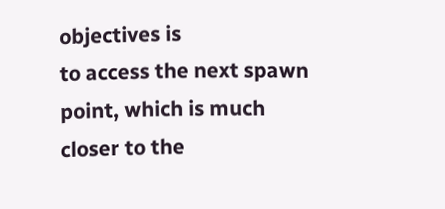objectives is
to access the next spawn point, which is much closer to the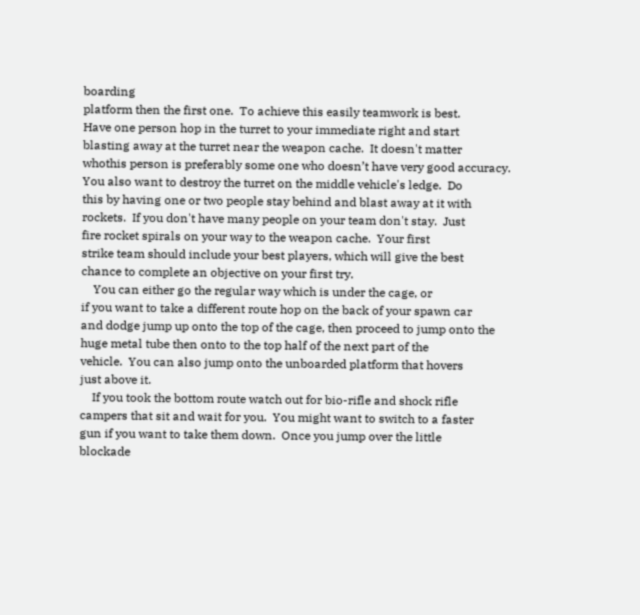boarding
platform then the first one.  To achieve this easily teamwork is best.
Have one person hop in the turret to your immediate right and start
blasting away at the turret near the weapon cache.  It doesn't matter
whothis person is preferably some one who doesn’t have very good accuracy.
You also want to destroy the turret on the middle vehicle's ledge.  Do
this by having one or two people stay behind and blast away at it with
rockets.  If you don't have many people on your team don't stay.  Just
fire rocket spirals on your way to the weapon cache.  Your first
strike team should include your best players, which will give the best
chance to complete an objective on your first try.
    You can either go the regular way which is under the cage, or
if you want to take a different route hop on the back of your spawn car
and dodge jump up onto the top of the cage, then proceed to jump onto the
huge metal tube then onto to the top half of the next part of the
vehicle.  You can also jump onto the unboarded platform that hovers
just above it.
    If you took the bottom route watch out for bio-rifle and shock rifle
campers that sit and wait for you.  You might want to switch to a faster
gun if you want to take them down.  Once you jump over the little
blockade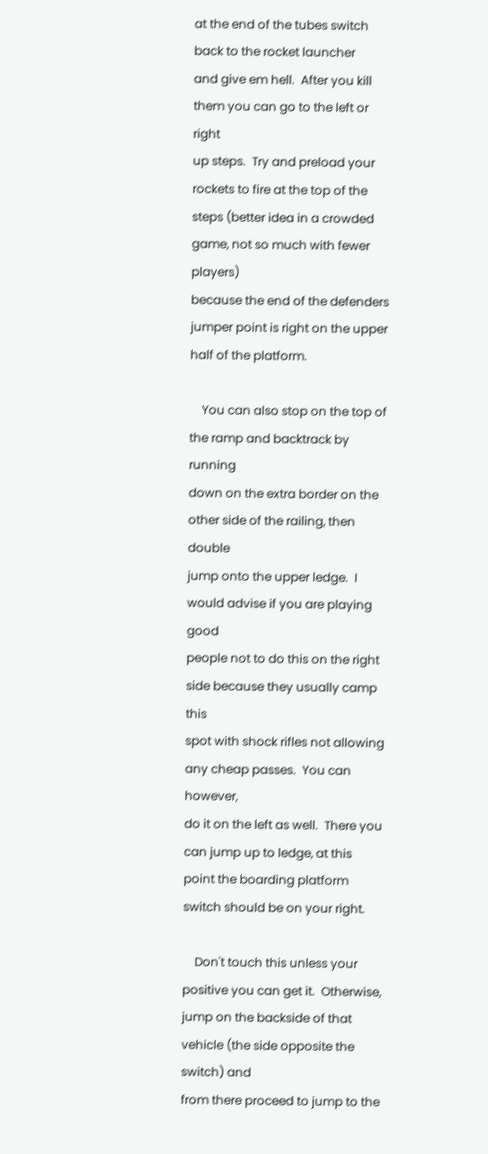at the end of the tubes switch back to the rocket launcher
and give em hell.  After you kill them you can go to the left or right
up steps.  Try and preload your rockets to fire at the top of the
steps (better idea in a crowded game, not so much with fewer players)
because the end of the defenders jumper point is right on the upper
half of the platform.

    You can also stop on the top of the ramp and backtrack by running
down on the extra border on the other side of the railing, then double
jump onto the upper ledge.  I would advise if you are playing good
people not to do this on the right side because they usually camp this
spot with shock rifles not allowing any cheap passes.  You can however,
do it on the left as well.  There you can jump up to ledge, at this
point the boarding platform switch should be on your right.

    Don't touch this unless your positive you can get it.  Otherwise,
jump on the backside of that vehicle (the side opposite the switch) and
from there proceed to jump to the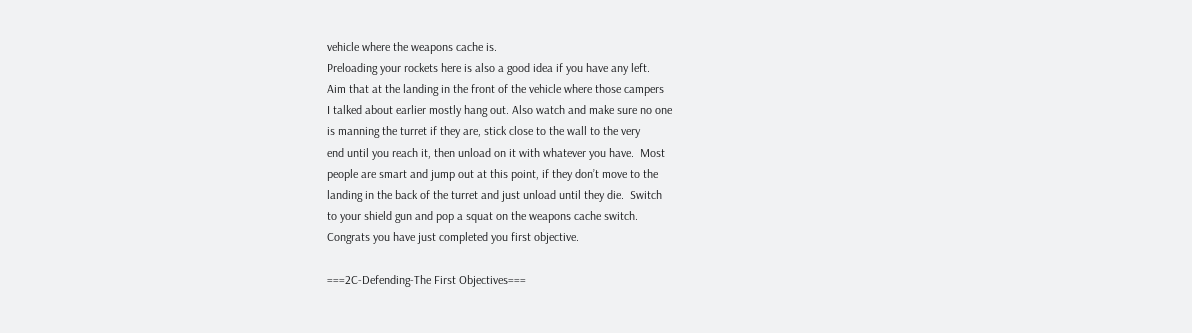vehicle where the weapons cache is.
Preloading your rockets here is also a good idea if you have any left.
Aim that at the landing in the front of the vehicle where those campers
I talked about earlier mostly hang out. Also watch and make sure no one
is manning the turret if they are, stick close to the wall to the very
end until you reach it, then unload on it with whatever you have.  Most
people are smart and jump out at this point, if they don’t move to the
landing in the back of the turret and just unload until they die.  Switch
to your shield gun and pop a squat on the weapons cache switch.
Congrats you have just completed you first objective.

===2C-Defending-The First Objectives===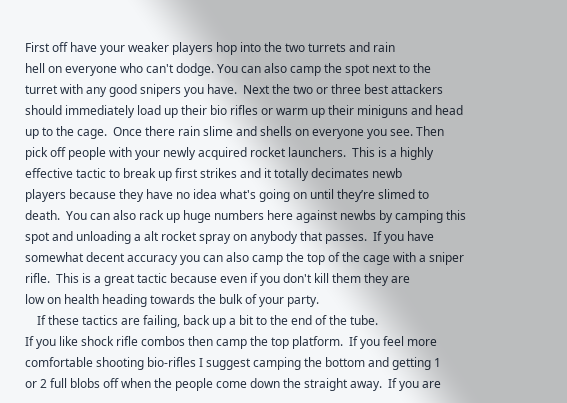First off have your weaker players hop into the two turrets and rain
hell on everyone who can't dodge. You can also camp the spot next to the
turret with any good snipers you have.  Next the two or three best attackers
should immediately load up their bio rifles or warm up their miniguns and head
up to the cage.  Once there rain slime and shells on everyone you see. Then
pick off people with your newly acquired rocket launchers.  This is a highly
effective tactic to break up first strikes and it totally decimates newb
players because they have no idea what's going on until they’re slimed to
death.  You can also rack up huge numbers here against newbs by camping this
spot and unloading a alt rocket spray on anybody that passes.  If you have
somewhat decent accuracy you can also camp the top of the cage with a sniper
rifle.  This is a great tactic because even if you don't kill them they are
low on health heading towards the bulk of your party.
    If these tactics are failing, back up a bit to the end of the tube.
If you like shock rifle combos then camp the top platform.  If you feel more
comfortable shooting bio-rifles I suggest camping the bottom and getting 1
or 2 full blobs off when the people come down the straight away.  If you are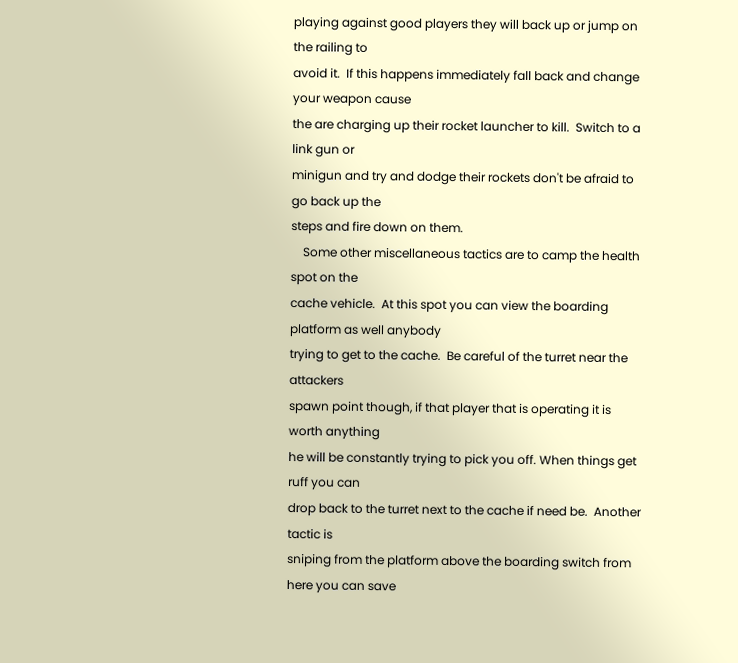playing against good players they will back up or jump on the railing to
avoid it.  If this happens immediately fall back and change your weapon cause
the are charging up their rocket launcher to kill.  Switch to a link gun or
minigun and try and dodge their rockets don't be afraid to go back up the
steps and fire down on them.
    Some other miscellaneous tactics are to camp the health spot on the
cache vehicle.  At this spot you can view the boarding platform as well anybody
trying to get to the cache.  Be careful of the turret near the attackers
spawn point though, if that player that is operating it is worth anything
he will be constantly trying to pick you off. When things get ruff you can
drop back to the turret next to the cache if need be.  Another tactic is
sniping from the platform above the boarding switch from here you can save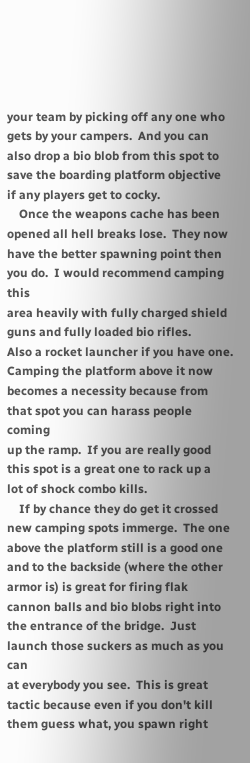your team by picking off any one who gets by your campers.  And you can
also drop a bio blob from this spot to save the boarding platform objective
if any players get to cocky.
    Once the weapons cache has been opened all hell breaks lose.  They now
have the better spawning point then you do.  I would recommend camping this
area heavily with fully charged shield guns and fully loaded bio rifles.
Also a rocket launcher if you have one.  Camping the platform above it now
becomes a necessity because from that spot you can harass people coming
up the ramp.  If you are really good this spot is a great one to rack up a
lot of shock combo kills.
    If by chance they do get it crossed new camping spots immerge.  The one
above the platform still is a good one and to the backside (where the other
armor is) is great for firing flak cannon balls and bio blobs right into
the entrance of the bridge.  Just launch those suckers as much as you can
at everybody you see.  This is great tactic because even if you don't kill
them guess what, you spawn right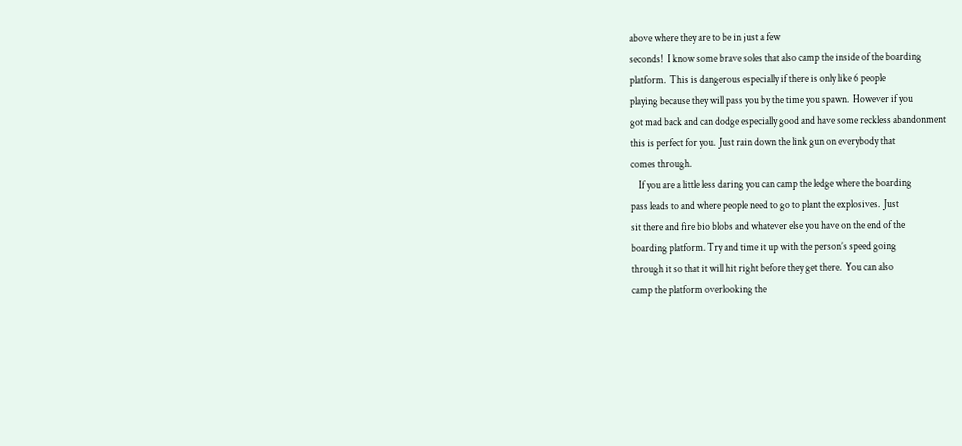above where they are to be in just a few
seconds!  I know some brave soles that also camp the inside of the boarding
platform.  This is dangerous especially if there is only like 6 people
playing because they will pass you by the time you spawn.  However if you
got mad back and can dodge especially good and have some reckless abandonment
this is perfect for you.  Just rain down the link gun on everybody that
comes through.
    If you are a little less daring you can camp the ledge where the boarding
pass leads to and where people need to go to plant the explosives.  Just
sit there and fire bio blobs and whatever else you have on the end of the
boarding platform. Try and time it up with the person’s speed going
through it so that it will hit right before they get there.  You can also
camp the platform overlooking the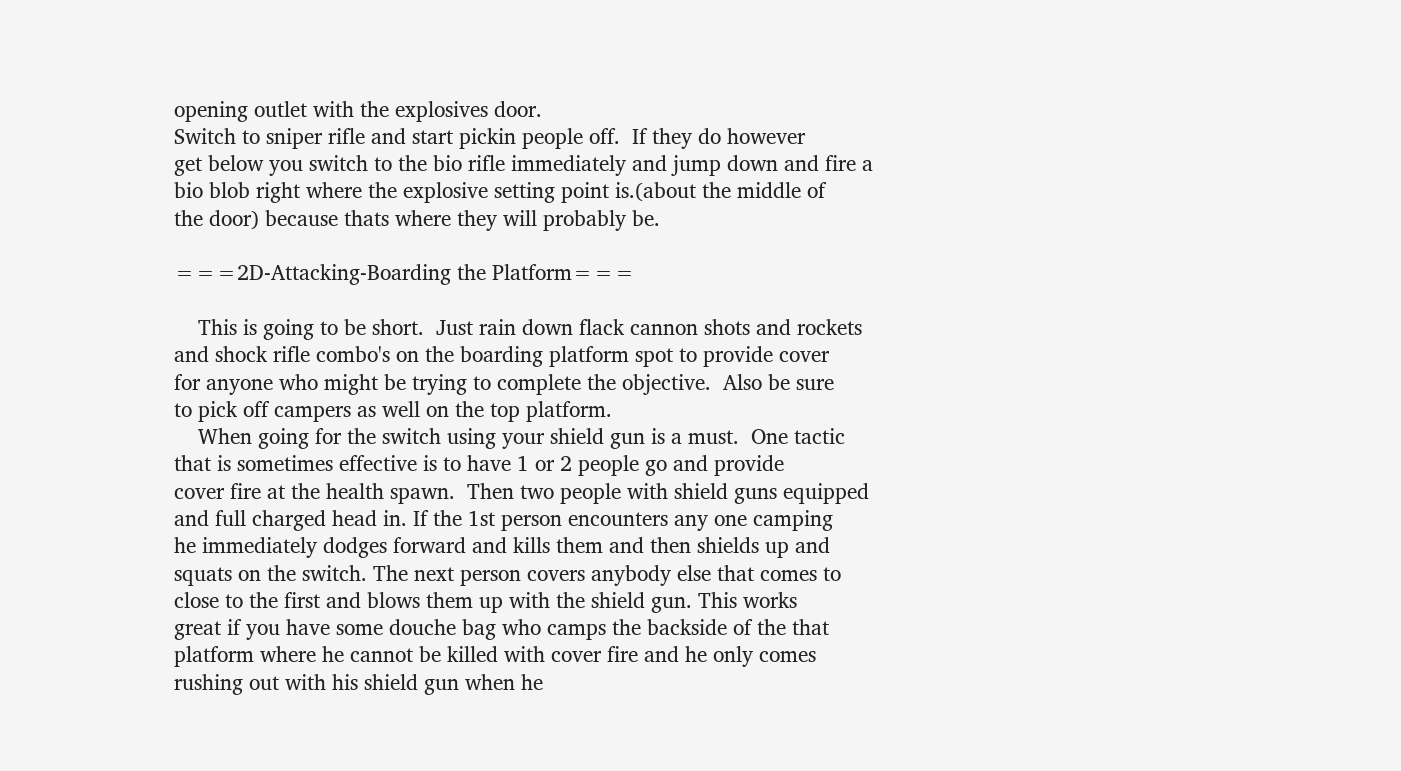opening outlet with the explosives door.
Switch to sniper rifle and start pickin people off.  If they do however
get below you switch to the bio rifle immediately and jump down and fire a
bio blob right where the explosive setting point is.(about the middle of
the door) because thats where they will probably be.

===2D-Attacking-Boarding the Platform===

    This is going to be short.  Just rain down flack cannon shots and rockets
and shock rifle combo's on the boarding platform spot to provide cover
for anyone who might be trying to complete the objective.  Also be sure
to pick off campers as well on the top platform.
    When going for the switch using your shield gun is a must.  One tactic
that is sometimes effective is to have 1 or 2 people go and provide
cover fire at the health spawn.  Then two people with shield guns equipped
and full charged head in. If the 1st person encounters any one camping
he immediately dodges forward and kills them and then shields up and
squats on the switch. The next person covers anybody else that comes to
close to the first and blows them up with the shield gun. This works
great if you have some douche bag who camps the backside of the that
platform where he cannot be killed with cover fire and he only comes
rushing out with his shield gun when he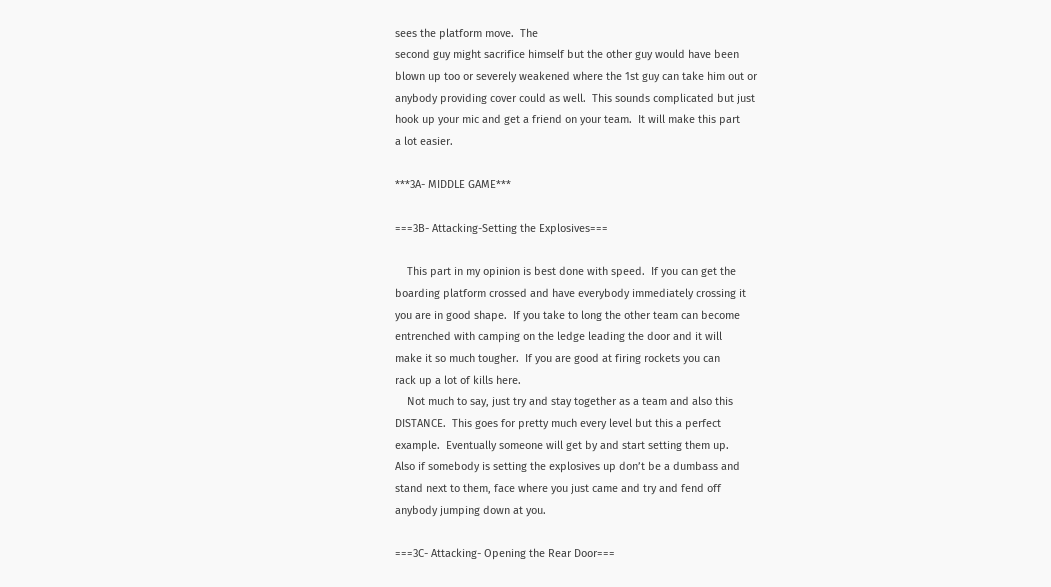sees the platform move.  The
second guy might sacrifice himself but the other guy would have been
blown up too or severely weakened where the 1st guy can take him out or
anybody providing cover could as well.  This sounds complicated but just
hook up your mic and get a friend on your team.  It will make this part
a lot easier.

***3A- MIDDLE GAME***

===3B- Attacking-Setting the Explosives===

    This part in my opinion is best done with speed.  If you can get the
boarding platform crossed and have everybody immediately crossing it
you are in good shape.  If you take to long the other team can become
entrenched with camping on the ledge leading the door and it will
make it so much tougher.  If you are good at firing rockets you can
rack up a lot of kills here.
    Not much to say, just try and stay together as a team and also this
DISTANCE.  This goes for pretty much every level but this a perfect
example.  Eventually someone will get by and start setting them up.
Also if somebody is setting the explosives up don’t be a dumbass and
stand next to them, face where you just came and try and fend off
anybody jumping down at you.

===3C- Attacking- Opening the Rear Door===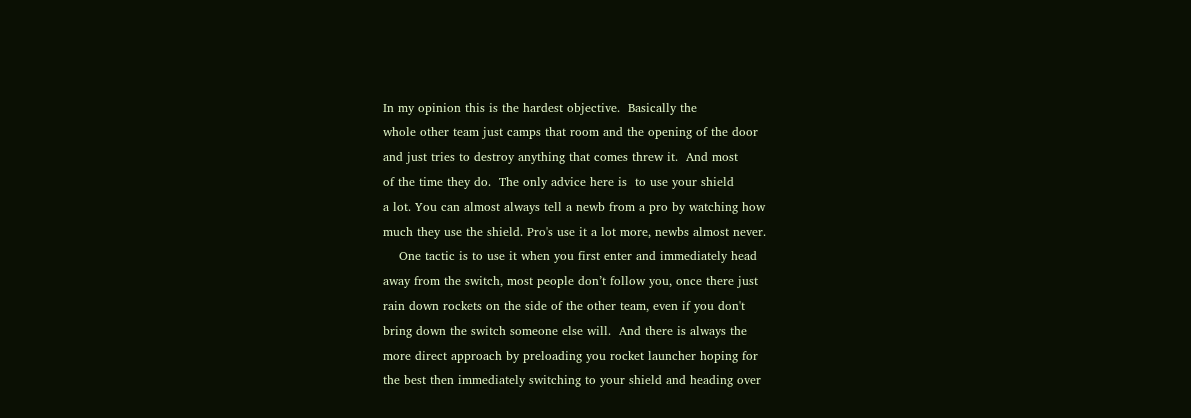In my opinion this is the hardest objective.  Basically the
whole other team just camps that room and the opening of the door
and just tries to destroy anything that comes threw it.  And most
of the time they do.  The only advice here is  to use your shield
a lot. You can almost always tell a newb from a pro by watching how
much they use the shield. Pro's use it a lot more, newbs almost never.
    One tactic is to use it when you first enter and immediately head
away from the switch, most people don’t follow you, once there just
rain down rockets on the side of the other team, even if you don't
bring down the switch someone else will.  And there is always the
more direct approach by preloading you rocket launcher hoping for
the best then immediately switching to your shield and heading over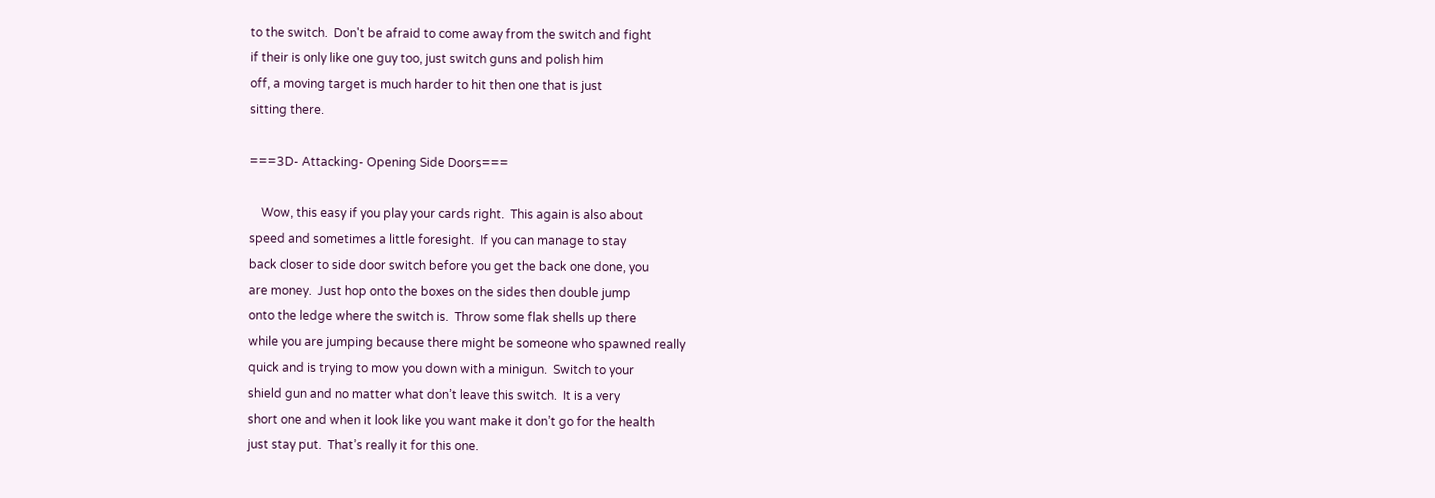to the switch.  Don't be afraid to come away from the switch and fight
if their is only like one guy too, just switch guns and polish him
off, a moving target is much harder to hit then one that is just
sitting there.

===3D- Attacking- Opening Side Doors===

    Wow, this easy if you play your cards right.  This again is also about
speed and sometimes a little foresight.  If you can manage to stay
back closer to side door switch before you get the back one done, you
are money.  Just hop onto the boxes on the sides then double jump
onto the ledge where the switch is.  Throw some flak shells up there
while you are jumping because there might be someone who spawned really
quick and is trying to mow you down with a minigun.  Switch to your
shield gun and no matter what don’t leave this switch.  It is a very
short one and when it look like you want make it don’t go for the health
just stay put.  That’s really it for this one.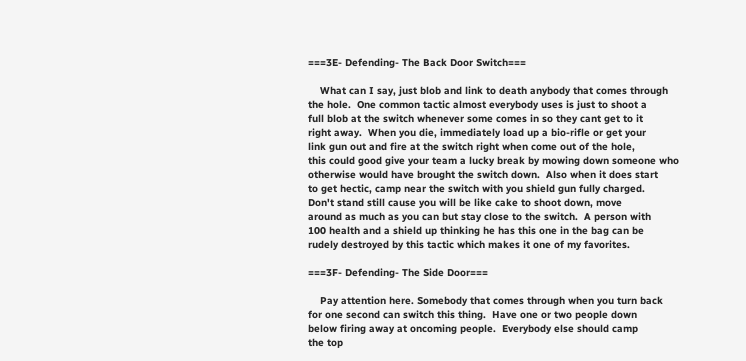===3E- Defending- The Back Door Switch===

    What can I say, just blob and link to death anybody that comes through
the hole.  One common tactic almost everybody uses is just to shoot a
full blob at the switch whenever some comes in so they cant get to it
right away.  When you die, immediately load up a bio-rifle or get your
link gun out and fire at the switch right when come out of the hole,
this could good give your team a lucky break by mowing down someone who
otherwise would have brought the switch down.  Also when it does start
to get hectic, camp near the switch with you shield gun fully charged.
Don't stand still cause you will be like cake to shoot down, move
around as much as you can but stay close to the switch.  A person with
100 health and a shield up thinking he has this one in the bag can be
rudely destroyed by this tactic which makes it one of my favorites.

===3F- Defending- The Side Door===

    Pay attention here. Somebody that comes through when you turn back
for one second can switch this thing.  Have one or two people down
below firing away at oncoming people.  Everybody else should camp
the top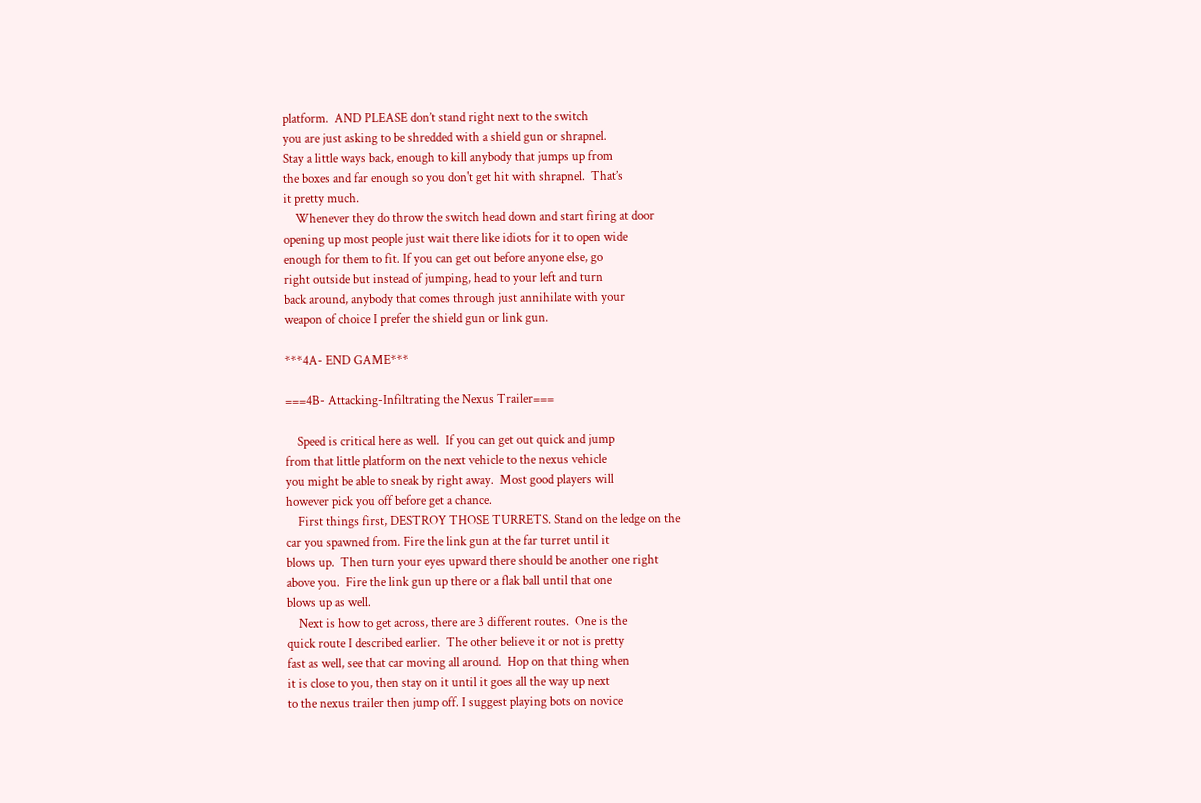platform.  AND PLEASE don’t stand right next to the switch
you are just asking to be shredded with a shield gun or shrapnel.
Stay a little ways back, enough to kill anybody that jumps up from
the boxes and far enough so you don't get hit with shrapnel.  That’s
it pretty much.
    Whenever they do throw the switch head down and start firing at door
opening up most people just wait there like idiots for it to open wide
enough for them to fit. If you can get out before anyone else, go
right outside but instead of jumping, head to your left and turn
back around, anybody that comes through just annihilate with your
weapon of choice I prefer the shield gun or link gun.

***4A- END GAME***

===4B- Attacking-Infiltrating the Nexus Trailer===

    Speed is critical here as well.  If you can get out quick and jump
from that little platform on the next vehicle to the nexus vehicle
you might be able to sneak by right away.  Most good players will
however pick you off before get a chance.
    First things first, DESTROY THOSE TURRETS. Stand on the ledge on the
car you spawned from. Fire the link gun at the far turret until it
blows up.  Then turn your eyes upward there should be another one right
above you.  Fire the link gun up there or a flak ball until that one
blows up as well.
    Next is how to get across, there are 3 different routes.  One is the
quick route I described earlier.  The other believe it or not is pretty
fast as well, see that car moving all around.  Hop on that thing when
it is close to you, then stay on it until it goes all the way up next
to the nexus trailer then jump off. I suggest playing bots on novice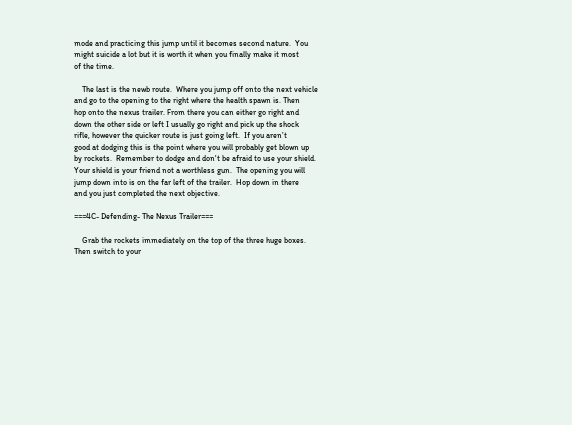mode and practicing this jump until it becomes second nature.  You
might suicide a lot but it is worth it when you finally make it most
of the time.

    The last is the newb route.  Where you jump off onto the next vehicle
and go to the opening to the right where the health spawn is. Then
hop onto the nexus trailer. From there you can either go right and
down the other side or left I usually go right and pick up the shock
rifle, however the quicker route is just going left.  If you aren’t
good at dodging this is the point where you will probably get blown up
by rockets.  Remember to dodge and don't be afraid to use your shield.
Your shield is your friend not a worthless gun.  The opening you will
jump down into is on the far left of the trailer.  Hop down in there
and you just completed the next objective.

===4C- Defending- The Nexus Trailer===

    Grab the rockets immediately on the top of the three huge boxes.
Then switch to your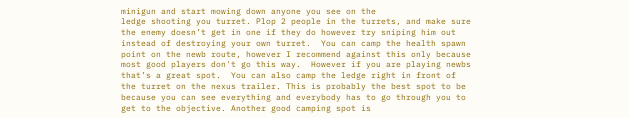minigun and start mowing down anyone you see on the
ledge shooting you turret. Plop 2 people in the turrets, and make sure
the enemy doesn’t get in one if they do however try sniping him out
instead of destroying your own turret.  You can camp the health spawn
point on the newb route, however I recommend against this only because
most good players don't go this way.  However if you are playing newbs
that’s a great spot.  You can also camp the ledge right in front of
the turret on the nexus trailer. This is probably the best spot to be
because you can see everything and everybody has to go through you to
get to the objective. Another good camping spot is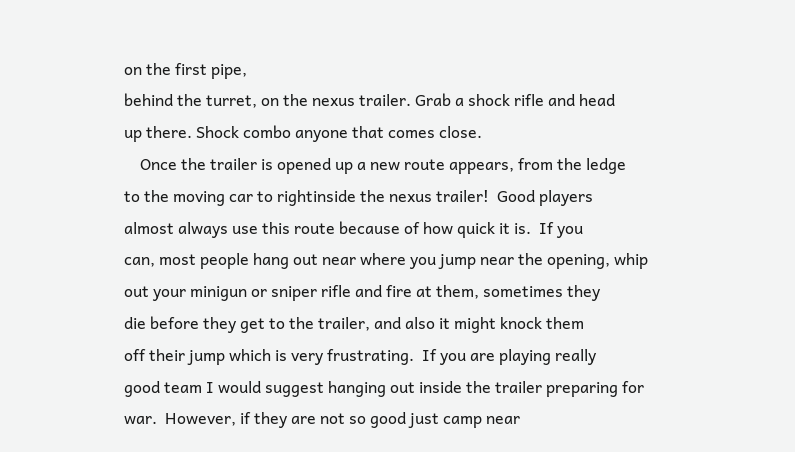on the first pipe,
behind the turret, on the nexus trailer. Grab a shock rifle and head
up there. Shock combo anyone that comes close.
    Once the trailer is opened up a new route appears, from the ledge
to the moving car to rightinside the nexus trailer!  Good players
almost always use this route because of how quick it is.  If you
can, most people hang out near where you jump near the opening, whip
out your minigun or sniper rifle and fire at them, sometimes they
die before they get to the trailer, and also it might knock them
off their jump which is very frustrating.  If you are playing really
good team I would suggest hanging out inside the trailer preparing for
war.  However, if they are not so good just camp near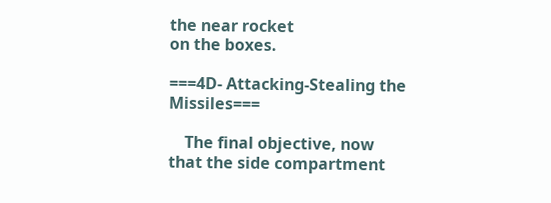the near rocket
on the boxes.

===4D- Attacking-Stealing the Missiles===

    The final objective, now that the side compartment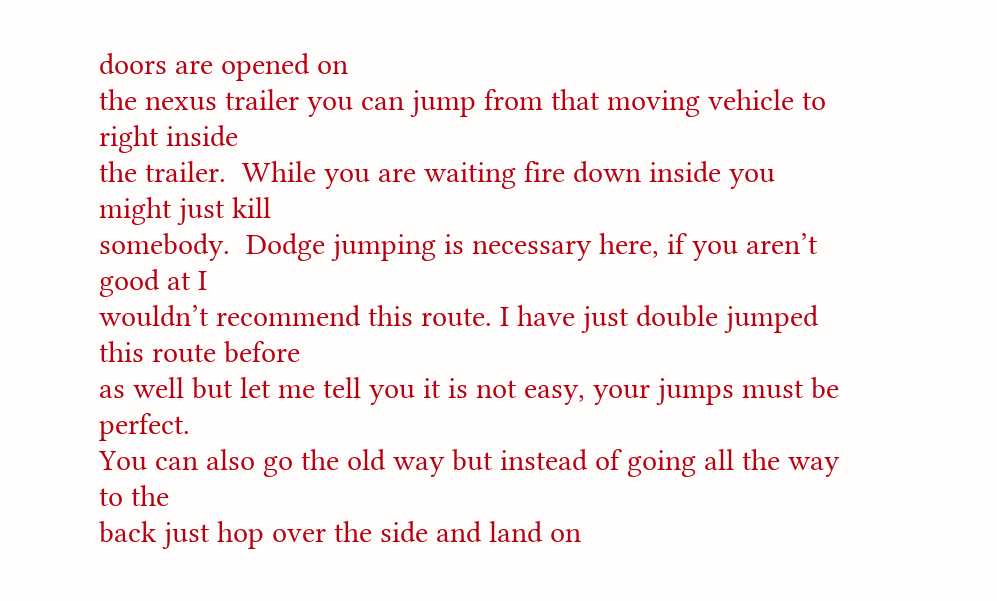doors are opened on
the nexus trailer you can jump from that moving vehicle to right inside
the trailer.  While you are waiting fire down inside you might just kill
somebody.  Dodge jumping is necessary here, if you aren’t good at I
wouldn’t recommend this route. I have just double jumped this route before
as well but let me tell you it is not easy, your jumps must be perfect.
You can also go the old way but instead of going all the way to the
back just hop over the side and land on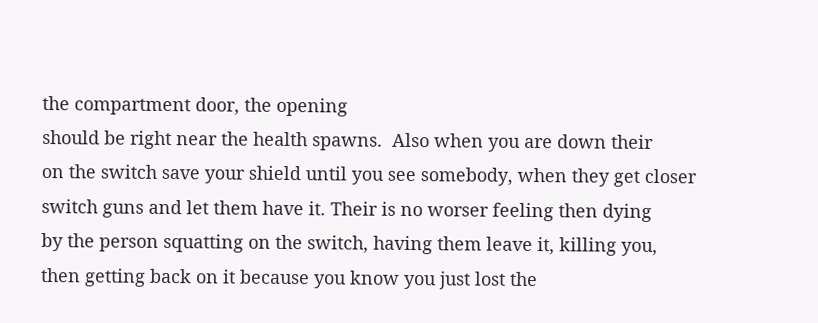the compartment door, the opening
should be right near the health spawns.  Also when you are down their
on the switch save your shield until you see somebody, when they get closer
switch guns and let them have it. Their is no worser feeling then dying
by the person squatting on the switch, having them leave it, killing you,
then getting back on it because you know you just lost the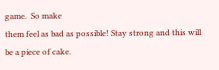game.  So make
them feel as bad as possible! Stay strong and this will be a piece of cake.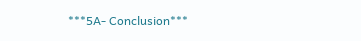***5A- Conclusion***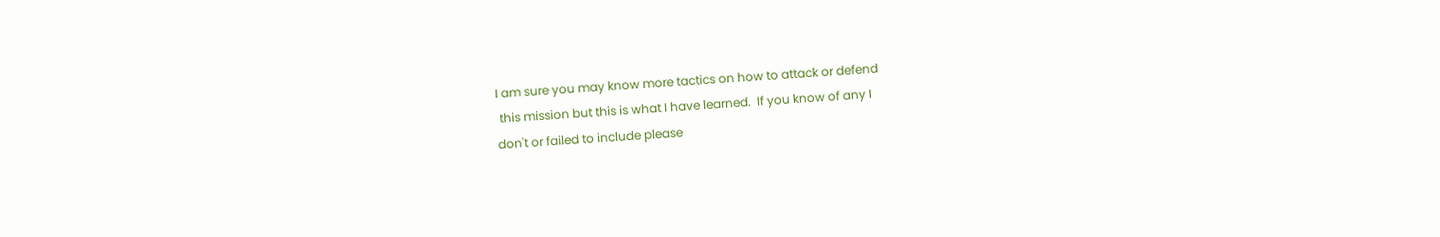I am sure you may know more tactics on how to attack or defend
 this mission but this is what I have learned.  If you know of any I
don't or failed to include please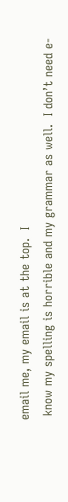email me, my email is at the top.  I
 know my spelling is horrible and my grammar as well.  I don’t need e-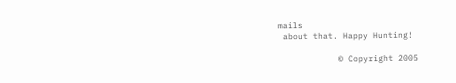mails
 about that. Happy Hunting!

            © Copyright 2005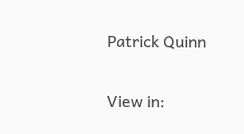Patrick Quinn

View in: